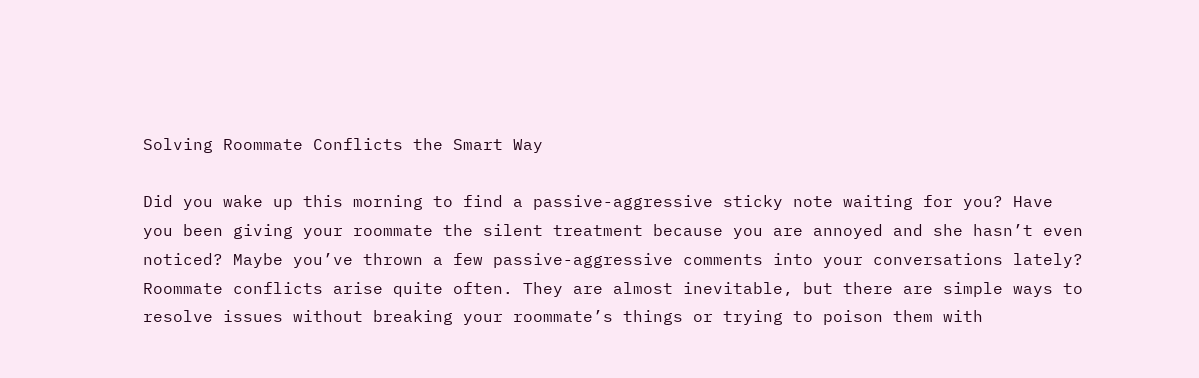Solving Roommate Conflicts the Smart Way

Did you wake up this morning to find a passive-aggressive sticky note waiting for you? Have you been giving your roommate the silent treatment because you are annoyed and she hasn’t even noticed? Maybe you’ve thrown a few passive-aggressive comments into your conversations lately? Roommate conflicts arise quite often. They are almost inevitable, but there are simple ways to resolve issues without breaking your roommate’s things or trying to poison them with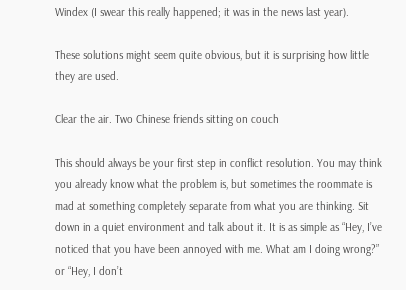Windex (I swear this really happened; it was in the news last year).

These solutions might seem quite obvious, but it is surprising how little they are used.

Clear the air. Two Chinese friends sitting on couch

This should always be your first step in conflict resolution. You may think you already know what the problem is, but sometimes the roommate is mad at something completely separate from what you are thinking. Sit down in a quiet environment and talk about it. It is as simple as “Hey, I’ve noticed that you have been annoyed with me. What am I doing wrong?” or “Hey, I don’t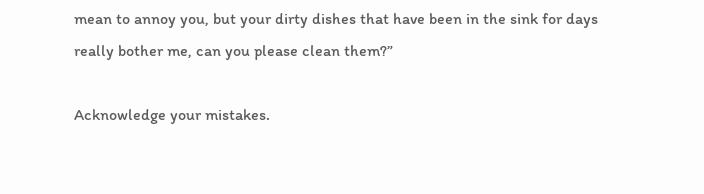mean to annoy you, but your dirty dishes that have been in the sink for days really bother me, can you please clean them?”

Acknowledge your mistakes.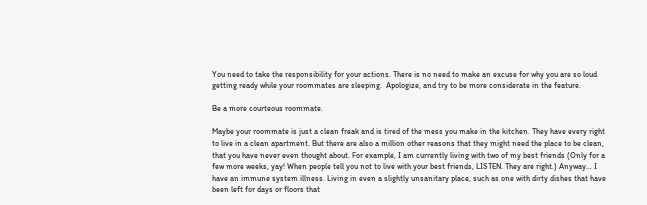You need to take the responsibility for your actions. There is no need to make an excuse for why you are so loud getting ready while your roommates are sleeping.  Apologize, and try to be more considerate in the feature.

Be a more courteous roommate.

Maybe your roommate is just a clean freak and is tired of the mess you make in the kitchen. They have every right to live in a clean apartment. But there are also a million other reasons that they might need the place to be clean, that you have never even thought about. For example, I am currently living with two of my best friends (Only for a few more weeks, yay! When people tell you not to live with your best friends, LISTEN. They are right.) Anyway… I have an immune system illness. Living in even a slightly unsanitary place, such as one with dirty dishes that have been left for days or floors that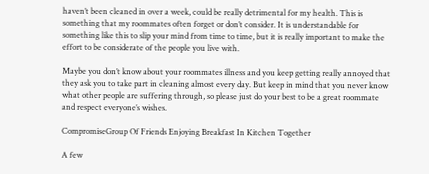haven’t been cleaned in over a week, could be really detrimental for my health. This is something that my roommates often forget or don’t consider. It is understandable for something like this to slip your mind from time to time, but it is really important to make the effort to be considerate of the people you live with.

Maybe you don’t know about your roommates illness and you keep getting really annoyed that they ask you to take part in cleaning almost every day. But keep in mind that you never know what other people are suffering through, so please just do your best to be a great roommate and respect everyone’s wishes.

CompromiseGroup Of Friends Enjoying Breakfast In Kitchen Together

A few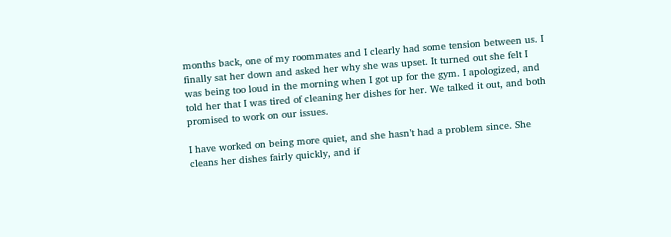months back, one of my roommates and I clearly had some tension between us. I finally sat her down and asked her why she was upset. It turned out she felt I was being too loud in the morning when I got up for the gym. I apologized, and told her that I was tired of cleaning her dishes for her. We talked it out, and both promised to work on our issues.

I have worked on being more quiet, and she hasn’t had a problem since. She cleans her dishes fairly quickly, and if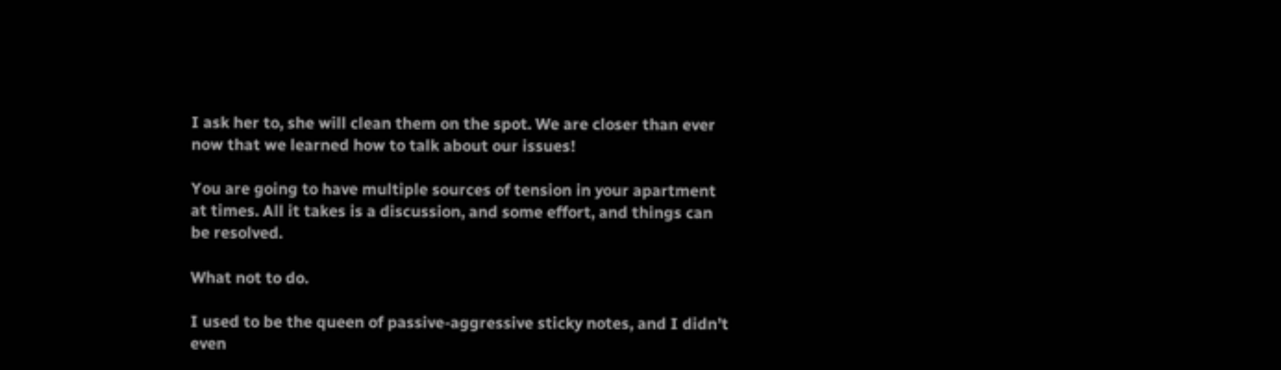I ask her to, she will clean them on the spot. We are closer than ever now that we learned how to talk about our issues!

You are going to have multiple sources of tension in your apartment at times. All it takes is a discussion, and some effort, and things can be resolved.

What not to do.

I used to be the queen of passive-aggressive sticky notes, and I didn’t even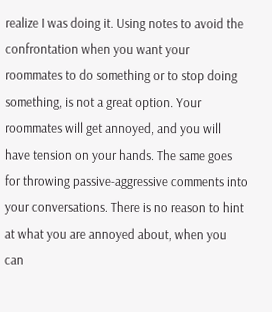realize I was doing it. Using notes to avoid the confrontation when you want your roommates to do something or to stop doing something, is not a great option. Your roommates will get annoyed, and you will have tension on your hands. The same goes for throwing passive-aggressive comments into your conversations. There is no reason to hint at what you are annoyed about, when you can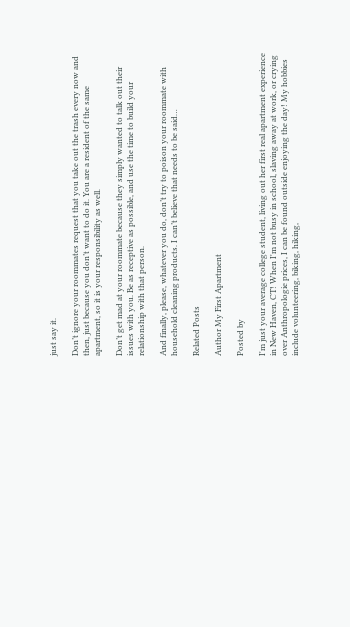just say it.

Don’t ignore your roommates request that you take out the trash every now and then, just because you don’t want to do it. You are a resident of the same apartment, so it is your responsibility as well.

Don’t get mad at your roommate because they simply wanted to talk out their issues with you. Be as receptive as possible, and use the time to build your relationship with that person.

And finally, please, whatever you do, don’t try to poison your roommate with household cleaning products. I can’t believe that needs to be said…

Related Posts

Author My First Apartment

Posted by

I'm just your average college student, living out her first real apartment experience in New Haven, CT! When I'm not busy in school, slaving away at work, or crying over Anthropologie prices, I can be found outside enjoying the day! My hobbies include volunteering, biking, hiking,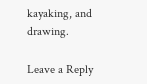kayaking, and drawing.

Leave a Reply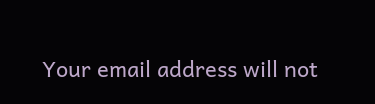Your email address will not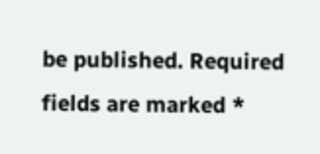be published. Required fields are marked *